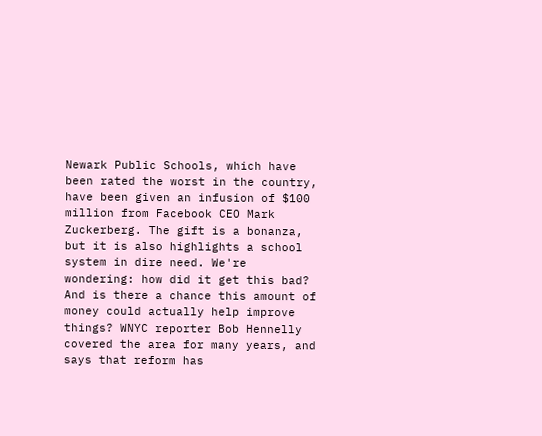Newark Public Schools, which have been rated the worst in the country, have been given an infusion of $100 million from Facebook CEO Mark Zuckerberg. The gift is a bonanza, but it is also highlights a school system in dire need. We're wondering: how did it get this bad? And is there a chance this amount of money could actually help improve things? WNYC reporter Bob Hennelly covered the area for many years, and says that reform has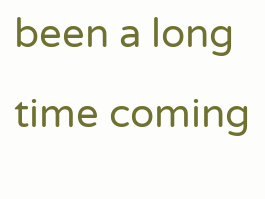been a long time coming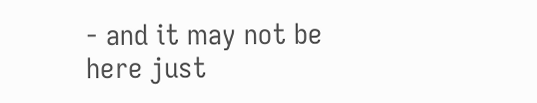- and it may not be here just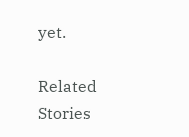yet.

Related Stories